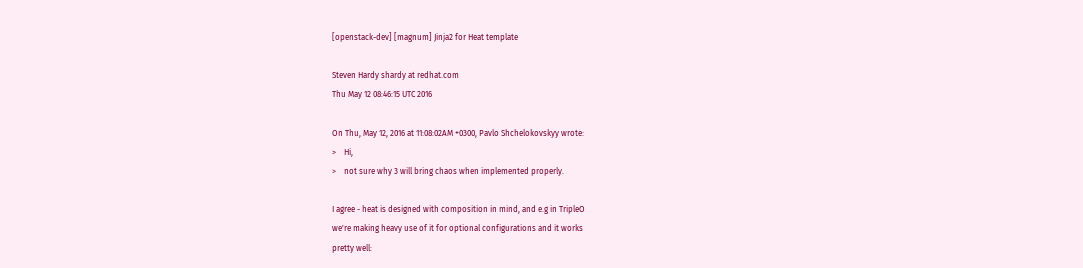[openstack-dev] [magnum] Jinja2 for Heat template

Steven Hardy shardy at redhat.com
Thu May 12 08:46:15 UTC 2016

On Thu, May 12, 2016 at 11:08:02AM +0300, Pavlo Shchelokovskyy wrote:
>    Hi,
>    not sure why 3 will bring chaos when implemented properly.

I agree - heat is designed with composition in mind, and e.g in TripleO
we're making heavy use of it for optional configurations and it works
pretty well: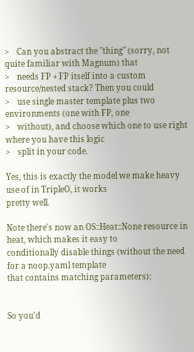>    Can you abstract the "thing" (sorry, not quite familiar with Magnum) that
>    needs FP + FP itself into a custom resource/nested stack? Then you could
>    use single master template plus two environments (one with FP, one
>    without), and choose which one to use right where you have this logic
>    split in your code.

Yes, this is exactly the model we make heavy use of in TripleO, it works
pretty well.

Note there's now an OS::Heat::None resource in heat, which makes it easy to
conditionally disable things (without the need for a noop.yaml template
that contains matching parameters):


So you'd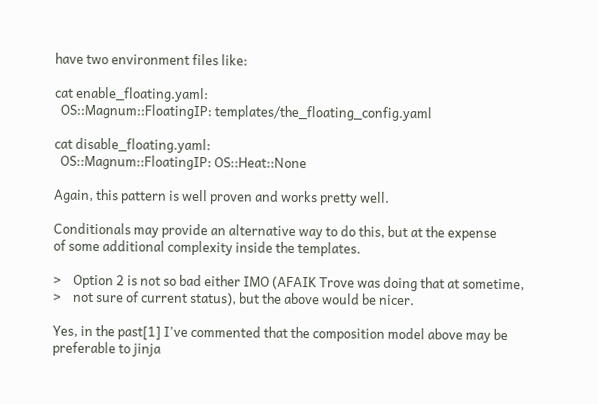have two environment files like:

cat enable_floating.yaml:
  OS::Magnum::FloatingIP: templates/the_floating_config.yaml

cat disable_floating.yaml:
  OS::Magnum::FloatingIP: OS::Heat::None

Again, this pattern is well proven and works pretty well.

Conditionals may provide an alternative way to do this, but at the expense
of some additional complexity inside the templates.

>    Option 2 is not so bad either IMO (AFAIK Trove was doing that at sometime,
>    not sure of current status), but the above would be nicer.

Yes, in the past[1] I've commented that the composition model above may be
preferable to jinja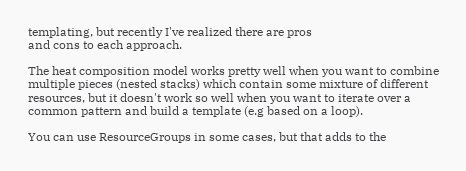templating, but recently I've realized there are pros
and cons to each approach.

The heat composition model works pretty well when you want to combine
multiple pieces (nested stacks) which contain some mixture of different
resources, but it doesn't work so well when you want to iterate over a
common pattern and build a template (e.g based on a loop).

You can use ResourceGroups in some cases, but that adds to the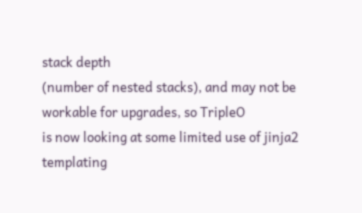stack depth
(number of nested stacks), and may not be workable for upgrades, so TripleO
is now looking at some limited use of jinja2 templating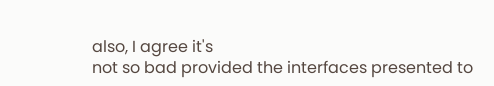also, I agree it's
not so bad provided the interfaces presented to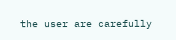the user are carefully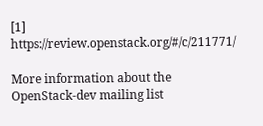[1] https://review.openstack.org/#/c/211771/

More information about the OpenStack-dev mailing list